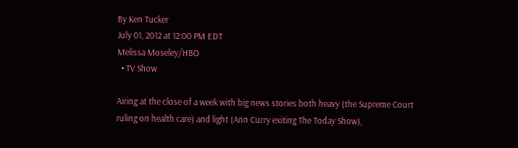By Ken Tucker
July 01, 2012 at 12:00 PM EDT
Melissa Moseley/HBO
  • TV Show

Airing at the close of a week with big news stories both heavy (the Supreme Court ruling on health care) and light (Ann Curry exiting The Today Show),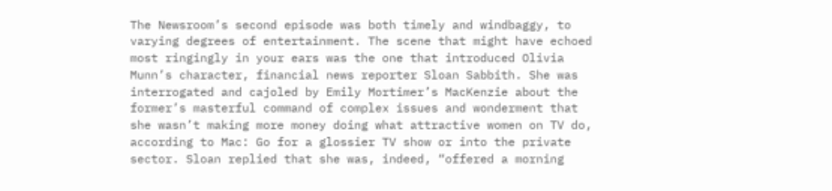The Newsroom’s second episode was both timely and windbaggy, to varying degrees of entertainment. The scene that might have echoed most ringingly in your ears was the one that introduced Olivia Munn’s character, financial news reporter Sloan Sabbith. She was interrogated and cajoled by Emily Mortimer’s MacKenzie about the former’s masterful command of complex issues and wonderment that she wasn’t making more money doing what attractive women on TV do, according to Mac: Go for a glossier TV show or into the private sector. Sloan replied that she was, indeed, “offered a morning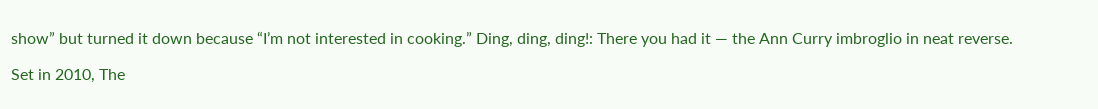show” but turned it down because “I’m not interested in cooking.” Ding, ding, ding!: There you had it — the Ann Curry imbroglio in neat reverse.

Set in 2010, The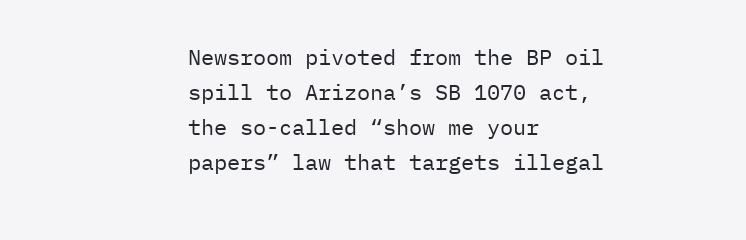Newsroom pivoted from the BP oil spill to Arizona’s SB 1070 act, the so-called “show me your papers” law that targets illegal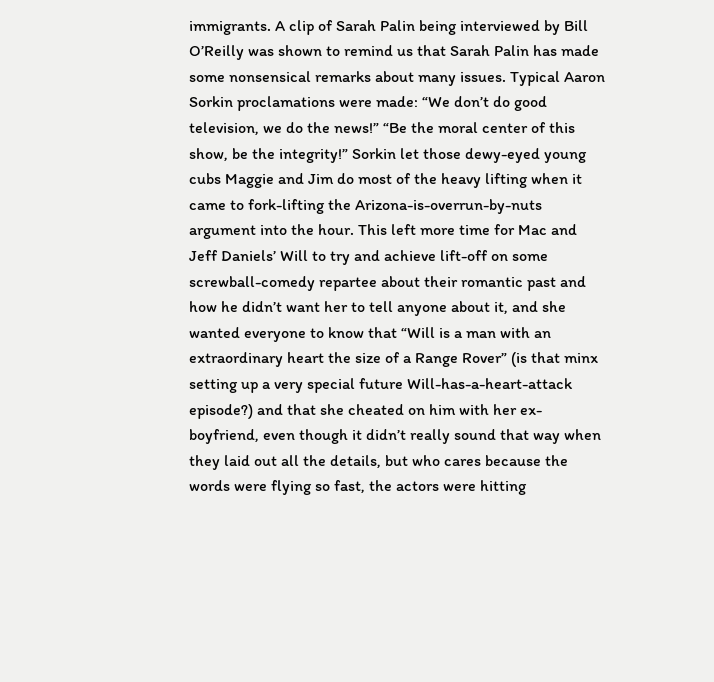immigrants. A clip of Sarah Palin being interviewed by Bill O’Reilly was shown to remind us that Sarah Palin has made some nonsensical remarks about many issues. Typical Aaron Sorkin proclamations were made: “We don’t do good television, we do the news!” “Be the moral center of this show, be the integrity!” Sorkin let those dewy-eyed young cubs Maggie and Jim do most of the heavy lifting when it came to fork-lifting the Arizona-is-overrun-by-nuts argument into the hour. This left more time for Mac and Jeff Daniels’ Will to try and achieve lift-off on some screwball-comedy repartee about their romantic past and how he didn’t want her to tell anyone about it, and she wanted everyone to know that “Will is a man with an extraordinary heart the size of a Range Rover” (is that minx setting up a very special future Will-has-a-heart-attack episode?) and that she cheated on him with her ex-boyfriend, even though it didn’t really sound that way when they laid out all the details, but who cares because the words were flying so fast, the actors were hitting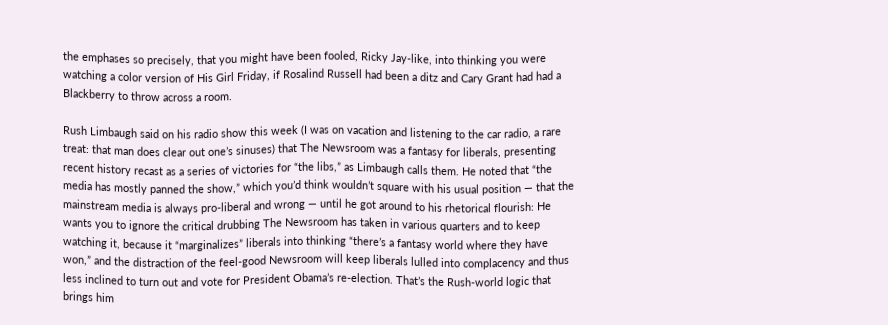the emphases so precisely, that you might have been fooled, Ricky Jay-like, into thinking you were watching a color version of His Girl Friday, if Rosalind Russell had been a ditz and Cary Grant had had a Blackberry to throw across a room.

Rush Limbaugh said on his radio show this week (I was on vacation and listening to the car radio, a rare treat: that man does clear out one’s sinuses) that The Newsroom was a fantasy for liberals, presenting recent history recast as a series of victories for “the libs,” as Limbaugh calls them. He noted that “the media has mostly panned the show,” which you’d think wouldn’t square with his usual position — that the mainstream media is always pro-liberal and wrong — until he got around to his rhetorical flourish: He wants you to ignore the critical drubbing The Newsroom has taken in various quarters and to keep watching it, because it “marginalizes” liberals into thinking “there’s a fantasy world where they have won,” and the distraction of the feel-good Newsroom will keep liberals lulled into complacency and thus less inclined to turn out and vote for President Obama’s re-election. That’s the Rush-world logic that brings him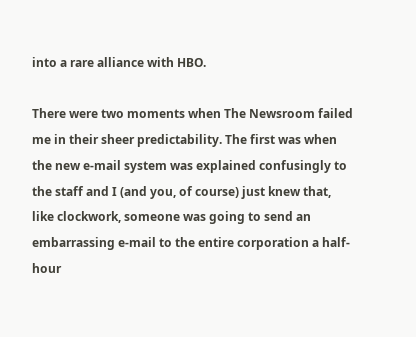into a rare alliance with HBO.

There were two moments when The Newsroom failed me in their sheer predictability. The first was when the new e-mail system was explained confusingly to the staff and I (and you, of course) just knew that, like clockwork, someone was going to send an embarrassing e-mail to the entire corporation a half-hour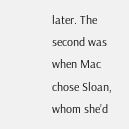later. The second was when Mac chose Sloan, whom she’d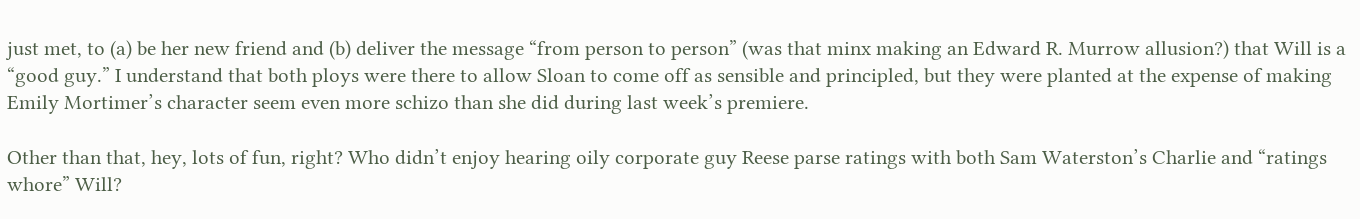just met, to (a) be her new friend and (b) deliver the message “from person to person” (was that minx making an Edward R. Murrow allusion?) that Will is a “good guy.” I understand that both ploys were there to allow Sloan to come off as sensible and principled, but they were planted at the expense of making Emily Mortimer’s character seem even more schizo than she did during last week’s premiere.

Other than that, hey, lots of fun, right? Who didn’t enjoy hearing oily corporate guy Reese parse ratings with both Sam Waterston’s Charlie and “ratings whore” Will?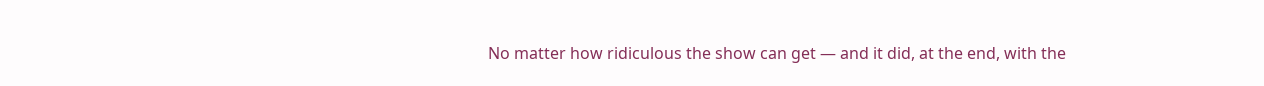No matter how ridiculous the show can get — and it did, at the end, with the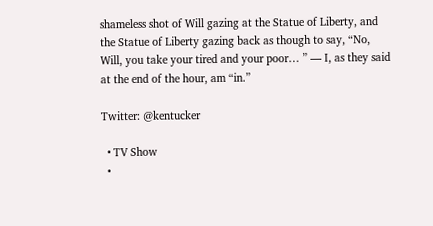shameless shot of Will gazing at the Statue of Liberty, and the Statue of Liberty gazing back as though to say, “No, Will, you take your tired and your poor… ” — I, as they said at the end of the hour, am “in.”

Twitter: @kentucker

  • TV Show
  •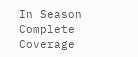In Season
Complete Coverage